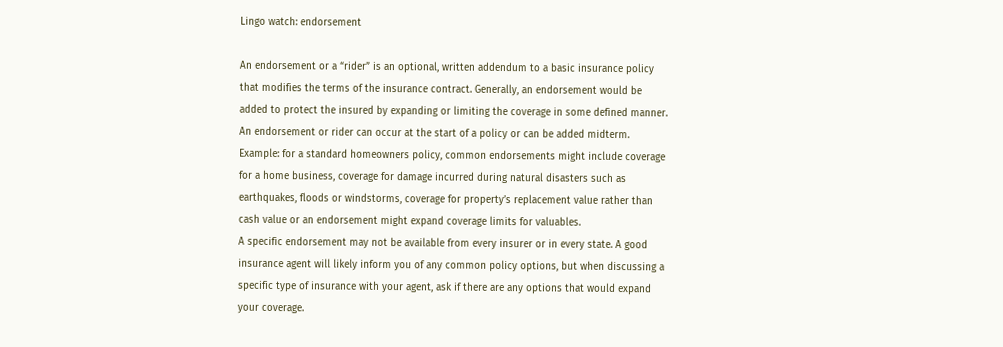Lingo watch: endorsement

An endorsement or a “rider” is an optional, written addendum to a basic insurance policy that modifies the terms of the insurance contract. Generally, an endorsement would be added to protect the insured by expanding or limiting the coverage in some defined manner. An endorsement or rider can occur at the start of a policy or can be added midterm.
Example: for a standard homeowners policy, common endorsements might include coverage for a home business, coverage for damage incurred during natural disasters such as earthquakes, floods or windstorms, coverage for property’s replacement value rather than cash value or an endorsement might expand coverage limits for valuables.
A specific endorsement may not be available from every insurer or in every state. A good insurance agent will likely inform you of any common policy options, but when discussing a specific type of insurance with your agent, ask if there are any options that would expand your coverage.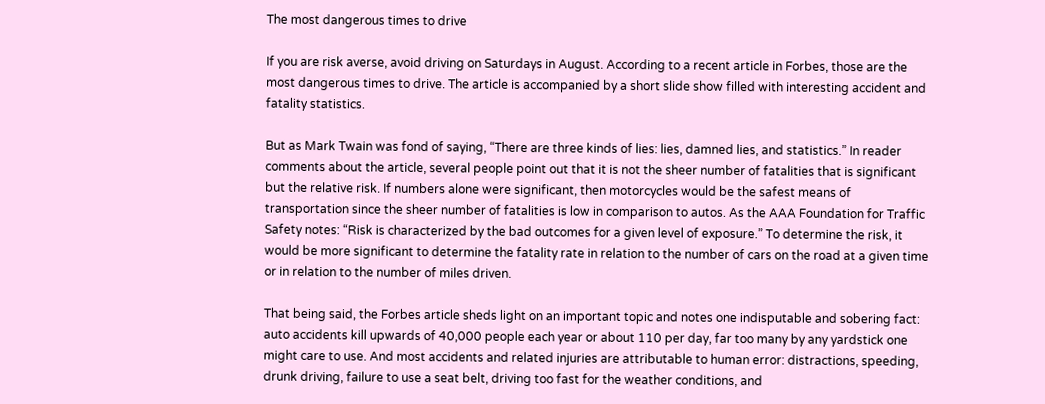The most dangerous times to drive

If you are risk averse, avoid driving on Saturdays in August. According to a recent article in Forbes, those are the most dangerous times to drive. The article is accompanied by a short slide show filled with interesting accident and fatality statistics.

But as Mark Twain was fond of saying, “There are three kinds of lies: lies, damned lies, and statistics.” In reader comments about the article, several people point out that it is not the sheer number of fatalities that is significant but the relative risk. If numbers alone were significant, then motorcycles would be the safest means of transportation since the sheer number of fatalities is low in comparison to autos. As the AAA Foundation for Traffic Safety notes: “Risk is characterized by the bad outcomes for a given level of exposure.” To determine the risk, it would be more significant to determine the fatality rate in relation to the number of cars on the road at a given time or in relation to the number of miles driven.

That being said, the Forbes article sheds light on an important topic and notes one indisputable and sobering fact: auto accidents kill upwards of 40,000 people each year or about 110 per day, far too many by any yardstick one might care to use. And most accidents and related injuries are attributable to human error: distractions, speeding, drunk driving, failure to use a seat belt, driving too fast for the weather conditions, and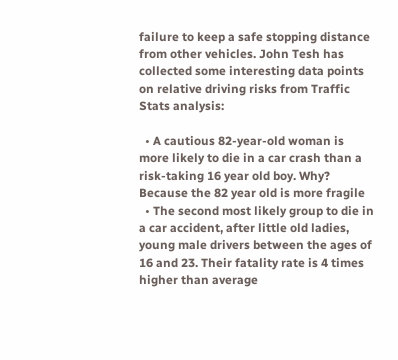failure to keep a safe stopping distance from other vehicles. John Tesh has collected some interesting data points on relative driving risks from Traffic Stats analysis:

  • A cautious 82-year-old woman is more likely to die in a car crash than a risk-taking 16 year old boy. Why? Because the 82 year old is more fragile
  • The second most likely group to die in a car accident, after little old ladies, young male drivers between the ages of 16 and 23. Their fatality rate is 4 times higher than average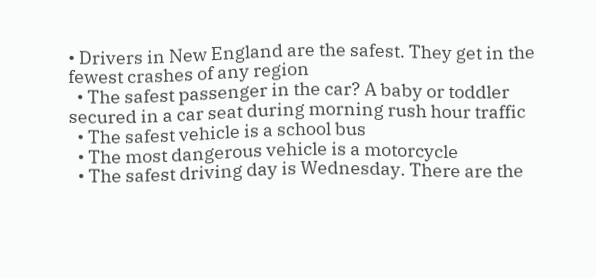• Drivers in New England are the safest. They get in the fewest crashes of any region
  • The safest passenger in the car? A baby or toddler secured in a car seat during morning rush hour traffic
  • The safest vehicle is a school bus
  • The most dangerous vehicle is a motorcycle
  • The safest driving day is Wednesday. There are the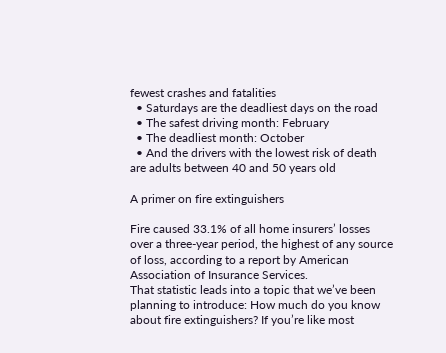fewest crashes and fatalities
  • Saturdays are the deadliest days on the road
  • The safest driving month: February
  • The deadliest month: October
  • And the drivers with the lowest risk of death are adults between 40 and 50 years old

A primer on fire extinguishers

Fire caused 33.1% of all home insurers’ losses over a three-year period, the highest of any source of loss, according to a report by American Association of Insurance Services.
That statistic leads into a topic that we’ve been planning to introduce: How much do you know about fire extinguishers? If you’re like most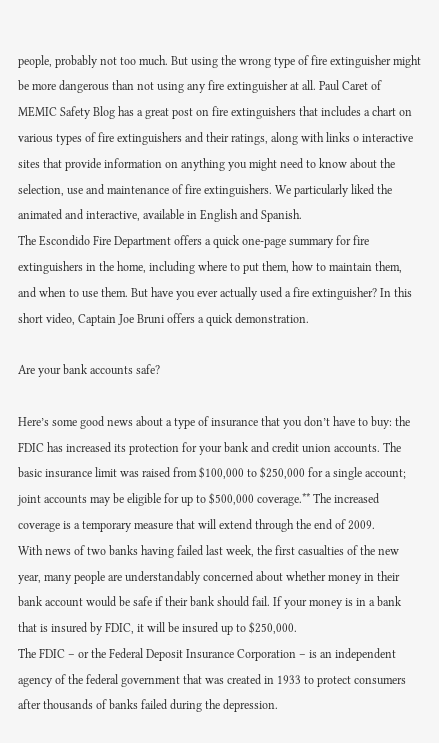people, probably not too much. But using the wrong type of fire extinguisher might be more dangerous than not using any fire extinguisher at all. Paul Caret of MEMIC Safety Blog has a great post on fire extinguishers that includes a chart on various types of fire extinguishers and their ratings, along with links o interactive sites that provide information on anything you might need to know about the selection, use and maintenance of fire extinguishers. We particularly liked the animated and interactive, available in English and Spanish.
The Escondido Fire Department offers a quick one-page summary for fire extinguishers in the home, including where to put them, how to maintain them, and when to use them. But have you ever actually used a fire extinguisher? In this short video, Captain Joe Bruni offers a quick demonstration.

Are your bank accounts safe?

Here’s some good news about a type of insurance that you don’t have to buy: the FDIC has increased its protection for your bank and credit union accounts. The basic insurance limit was raised from $100,000 to $250,000 for a single account; joint accounts may be eligible for up to $500,000 coverage.** The increased coverage is a temporary measure that will extend through the end of 2009.
With news of two banks having failed last week, the first casualties of the new year, many people are understandably concerned about whether money in their bank account would be safe if their bank should fail. If your money is in a bank that is insured by FDIC, it will be insured up to $250,000.
The FDIC – or the Federal Deposit Insurance Corporation – is an independent agency of the federal government that was created in 1933 to protect consumers after thousands of banks failed during the depression.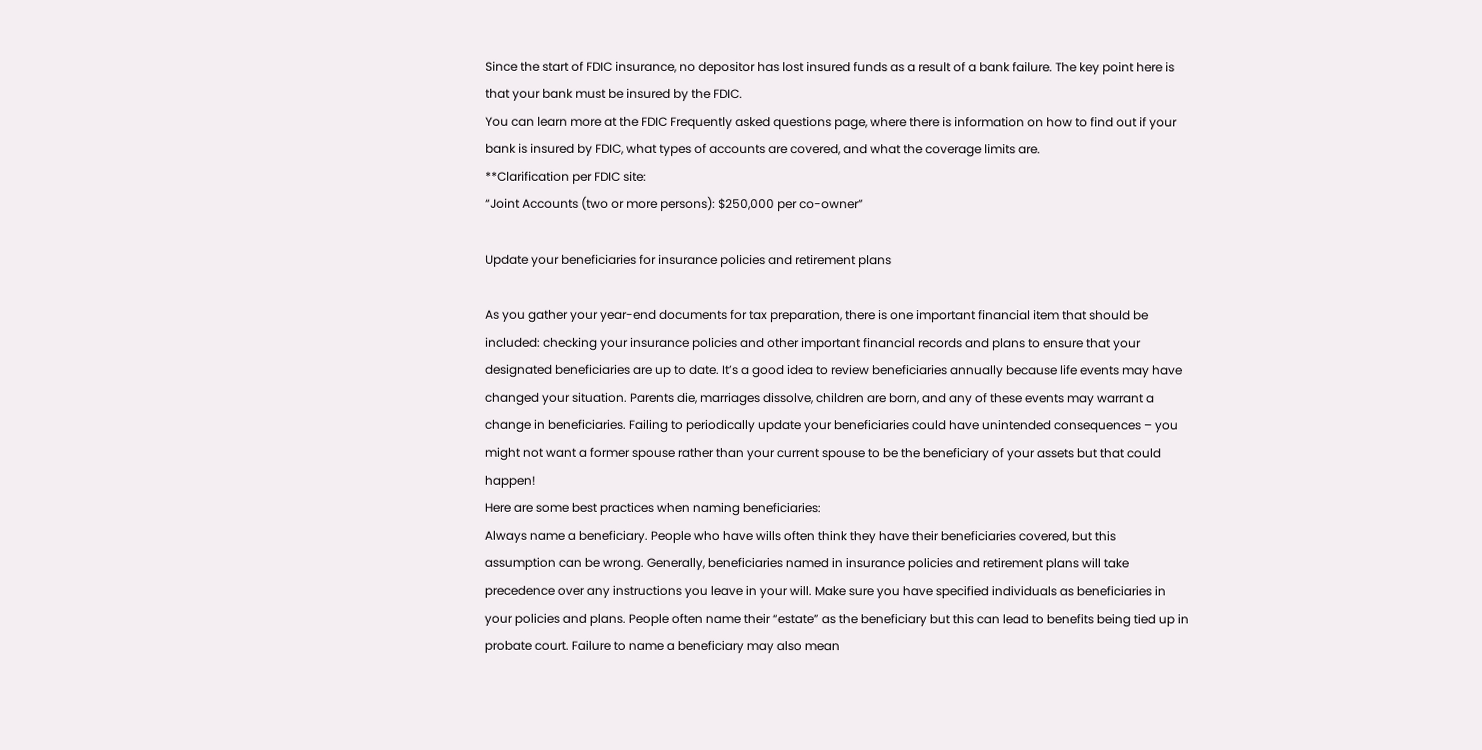Since the start of FDIC insurance, no depositor has lost insured funds as a result of a bank failure. The key point here is that your bank must be insured by the FDIC.
You can learn more at the FDIC Frequently asked questions page, where there is information on how to find out if your bank is insured by FDIC, what types of accounts are covered, and what the coverage limits are.
**Clarification per FDIC site:
“Joint Accounts (two or more persons): $250,000 per co-owner”

Update your beneficiaries for insurance policies and retirement plans

As you gather your year-end documents for tax preparation, there is one important financial item that should be included: checking your insurance policies and other important financial records and plans to ensure that your designated beneficiaries are up to date. It’s a good idea to review beneficiaries annually because life events may have changed your situation. Parents die, marriages dissolve, children are born, and any of these events may warrant a change in beneficiaries. Failing to periodically update your beneficiaries could have unintended consequences – you might not want a former spouse rather than your current spouse to be the beneficiary of your assets but that could happen!
Here are some best practices when naming beneficiaries:
Always name a beneficiary. People who have wills often think they have their beneficiaries covered, but this assumption can be wrong. Generally, beneficiaries named in insurance policies and retirement plans will take precedence over any instructions you leave in your will. Make sure you have specified individuals as beneficiaries in your policies and plans. People often name their “estate” as the beneficiary but this can lead to benefits being tied up in probate court. Failure to name a beneficiary may also mean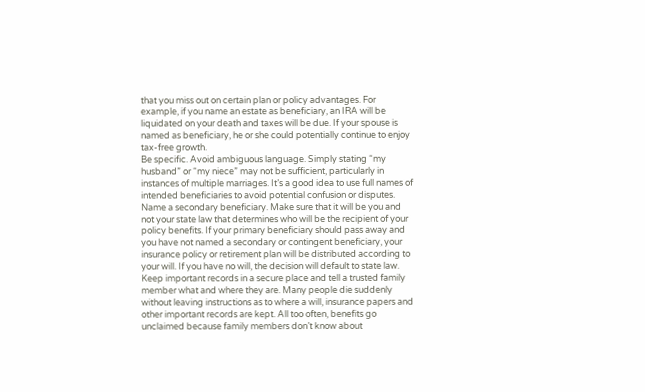that you miss out on certain plan or policy advantages. For example, if you name an estate as beneficiary, an IRA will be liquidated on your death and taxes will be due. If your spouse is named as beneficiary, he or she could potentially continue to enjoy tax-free growth.
Be specific. Avoid ambiguous language. Simply stating “my husband” or “my niece” may not be sufficient, particularly in instances of multiple marriages. It’s a good idea to use full names of intended beneficiaries to avoid potential confusion or disputes.
Name a secondary beneficiary. Make sure that it will be you and not your state law that determines who will be the recipient of your policy benefits. If your primary beneficiary should pass away and you have not named a secondary or contingent beneficiary, your insurance policy or retirement plan will be distributed according to your will. If you have no will, the decision will default to state law.
Keep important records in a secure place and tell a trusted family member what and where they are. Many people die suddenly without leaving instructions as to where a will, insurance papers and other important records are kept. All too often, benefits go unclaimed because family members don’t know about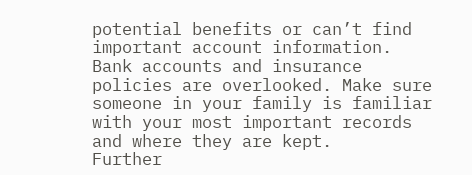potential benefits or can’t find important account information. Bank accounts and insurance policies are overlooked. Make sure someone in your family is familiar with your most important records and where they are kept.
Further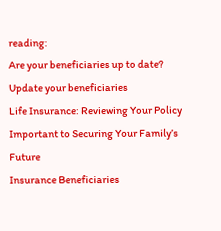reading:
Are your beneficiaries up to date?
Update your beneficiaries
Life Insurance: Reviewing Your Policy Important to Securing Your Family’s Future
Insurance Beneficiaries